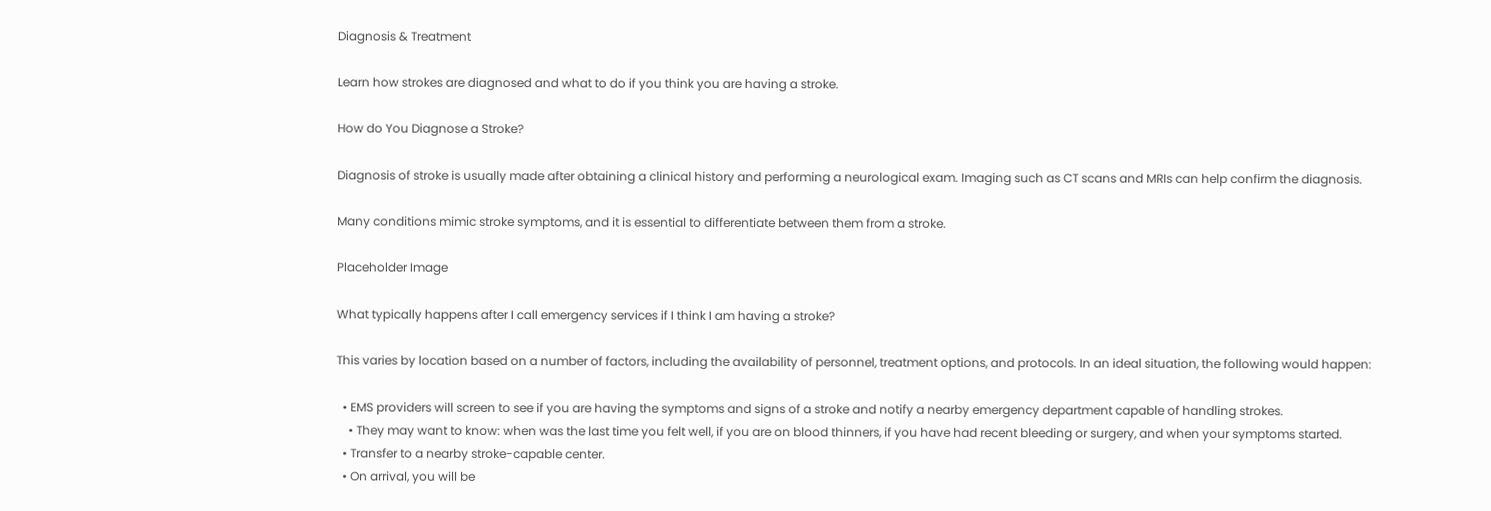Diagnosis & Treatment

Learn how strokes are diagnosed and what to do if you think you are having a stroke.

How do You Diagnose a Stroke?

Diagnosis of stroke is usually made after obtaining a clinical history and performing a neurological exam. Imaging such as CT scans and MRIs can help confirm the diagnosis.

Many conditions mimic stroke symptoms, and it is essential to differentiate between them from a stroke.

Placeholder Image

What typically happens after I call emergency services if I think I am having a stroke?

This varies by location based on a number of factors, including the availability of personnel, treatment options, and protocols. In an ideal situation, the following would happen:

  • EMS providers will screen to see if you are having the symptoms and signs of a stroke and notify a nearby emergency department capable of handling strokes.
    • They may want to know: when was the last time you felt well, if you are on blood thinners, if you have had recent bleeding or surgery, and when your symptoms started.
  • Transfer to a nearby stroke-capable center.
  • On arrival, you will be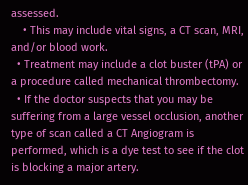assessed.
    • This may include vital signs, a CT scan, MRI, and/or blood work.
  • Treatment may include a clot buster (tPA) or a procedure called mechanical thrombectomy.
  • If the doctor suspects that you may be suffering from a large vessel occlusion, another type of scan called a CT Angiogram is performed, which is a dye test to see if the clot is blocking a major artery.